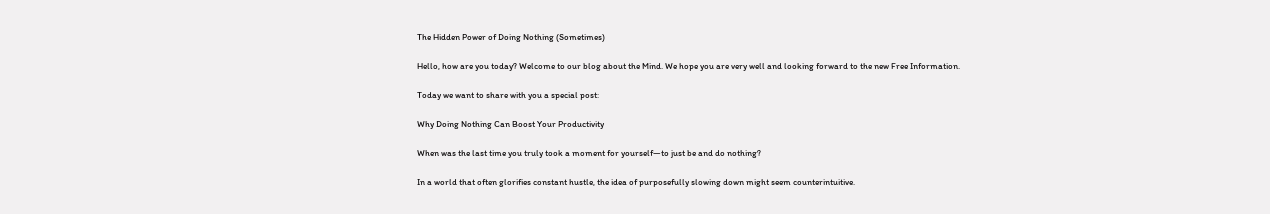The Hidden Power of Doing Nothing (Sometimes)

Hello, how are you today? Welcome to our blog about the Mind. We hope you are very well and looking forward to the new Free Information.

Today we want to share with you a special post:

Why Doing Nothing Can Boost Your Productivity

When was the last time you truly took a moment for yourself—to just be and do nothing?

In a world that often glorifies constant hustle, the idea of purposefully slowing down might seem counterintuitive.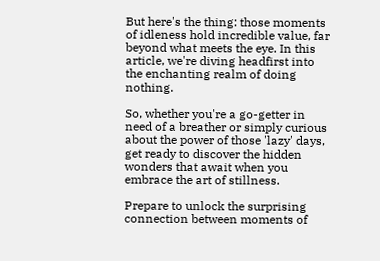But here's the thing: those moments of idleness hold incredible value, far beyond what meets the eye. In this article, we're diving headfirst into the enchanting realm of doing nothing.

So, whether you're a go-getter in need of a breather or simply curious about the power of those 'lazy' days, get ready to discover the hidden wonders that await when you embrace the art of stillness.

Prepare to unlock the surprising connection between moments of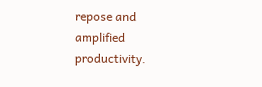repose and amplified productivity.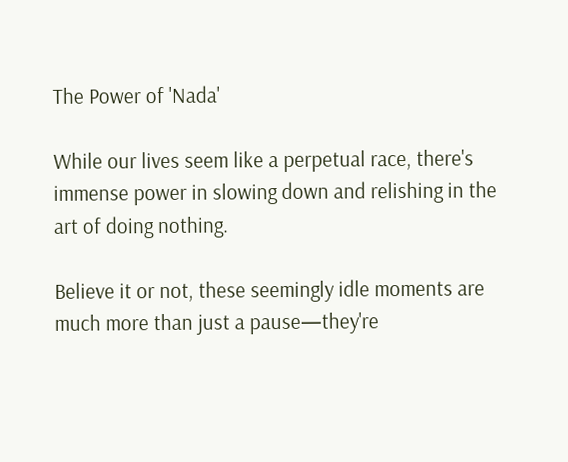The Power of 'Nada'

While our lives seem like a perpetual race, there's immense power in slowing down and relishing in the art of doing nothing.

Believe it or not, these seemingly idle moments are much more than just a pause—they're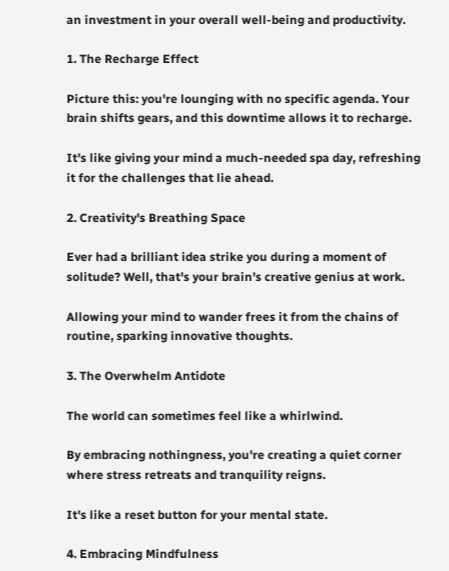an investment in your overall well-being and productivity.

1. The Recharge Effect

Picture this: you're lounging with no specific agenda. Your brain shifts gears, and this downtime allows it to recharge.

It's like giving your mind a much-needed spa day, refreshing it for the challenges that lie ahead.

2. Creativity's Breathing Space

Ever had a brilliant idea strike you during a moment of solitude? Well, that's your brain's creative genius at work.

Allowing your mind to wander frees it from the chains of routine, sparking innovative thoughts.

3. The Overwhelm Antidote

The world can sometimes feel like a whirlwind.

By embracing nothingness, you're creating a quiet corner where stress retreats and tranquility reigns.

It's like a reset button for your mental state.

4. Embracing Mindfulness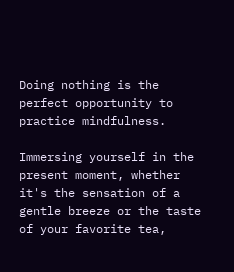Doing nothing is the perfect opportunity to practice mindfulness.

Immersing yourself in the present moment, whether it's the sensation of a gentle breeze or the taste of your favorite tea,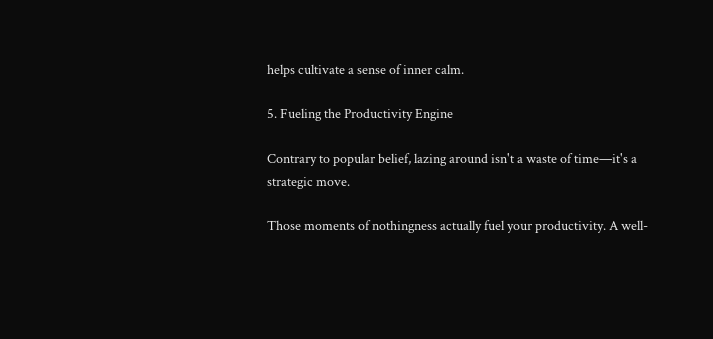helps cultivate a sense of inner calm.

5. Fueling the Productivity Engine

Contrary to popular belief, lazing around isn't a waste of time—it's a strategic move.

Those moments of nothingness actually fuel your productivity. A well-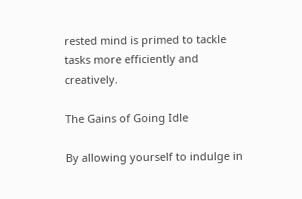rested mind is primed to tackle tasks more efficiently and creatively.

The Gains of Going Idle

By allowing yourself to indulge in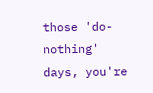those 'do-nothing' days, you're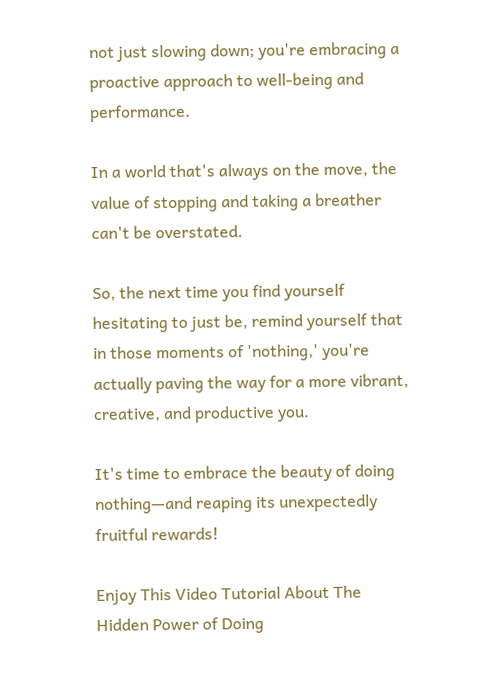not just slowing down; you're embracing a proactive approach to well-being and performance.

In a world that's always on the move, the value of stopping and taking a breather can't be overstated.

So, the next time you find yourself hesitating to just be, remind yourself that in those moments of 'nothing,' you're actually paving the way for a more vibrant, creative, and productive you.

It's time to embrace the beauty of doing nothing—and reaping its unexpectedly fruitful rewards!

Enjoy This Video Tutorial About The Hidden Power of Doing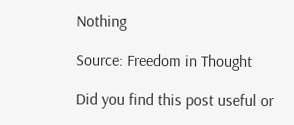Nothing

Source: Freedom in Thought

Did you find this post useful or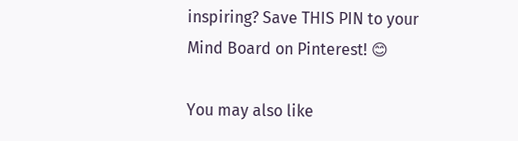inspiring? Save THIS PIN to your Mind Board on Pinterest! 😊

You may also like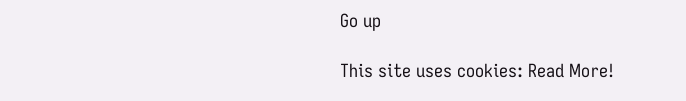Go up

This site uses cookies: Read More!